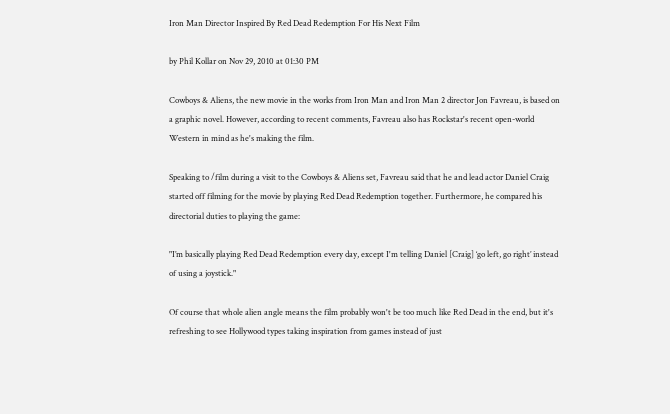Iron Man Director Inspired By Red Dead Redemption For His Next Film

by Phil Kollar on Nov 29, 2010 at 01:30 PM

Cowboys & Aliens, the new movie in the works from Iron Man and Iron Man 2 director Jon Favreau, is based on a graphic novel. However, according to recent comments, Favreau also has Rockstar's recent open-world Western in mind as he's making the film.

Speaking to /film during a visit to the Cowboys & Aliens set, Favreau said that he and lead actor Daniel Craig started off filming for the movie by playing Red Dead Redemption together. Furthermore, he compared his directorial duties to playing the game:

"I’m basically playing Red Dead Redemption every day, except I'm telling Daniel [Craig] ‘go left, go right’ instead of using a joystick."

Of course that whole alien angle means the film probably won't be too much like Red Dead in the end, but it's refreshing to see Hollywood types taking inspiration from games instead of just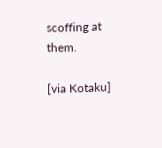scoffing at them.

[via Kotaku]